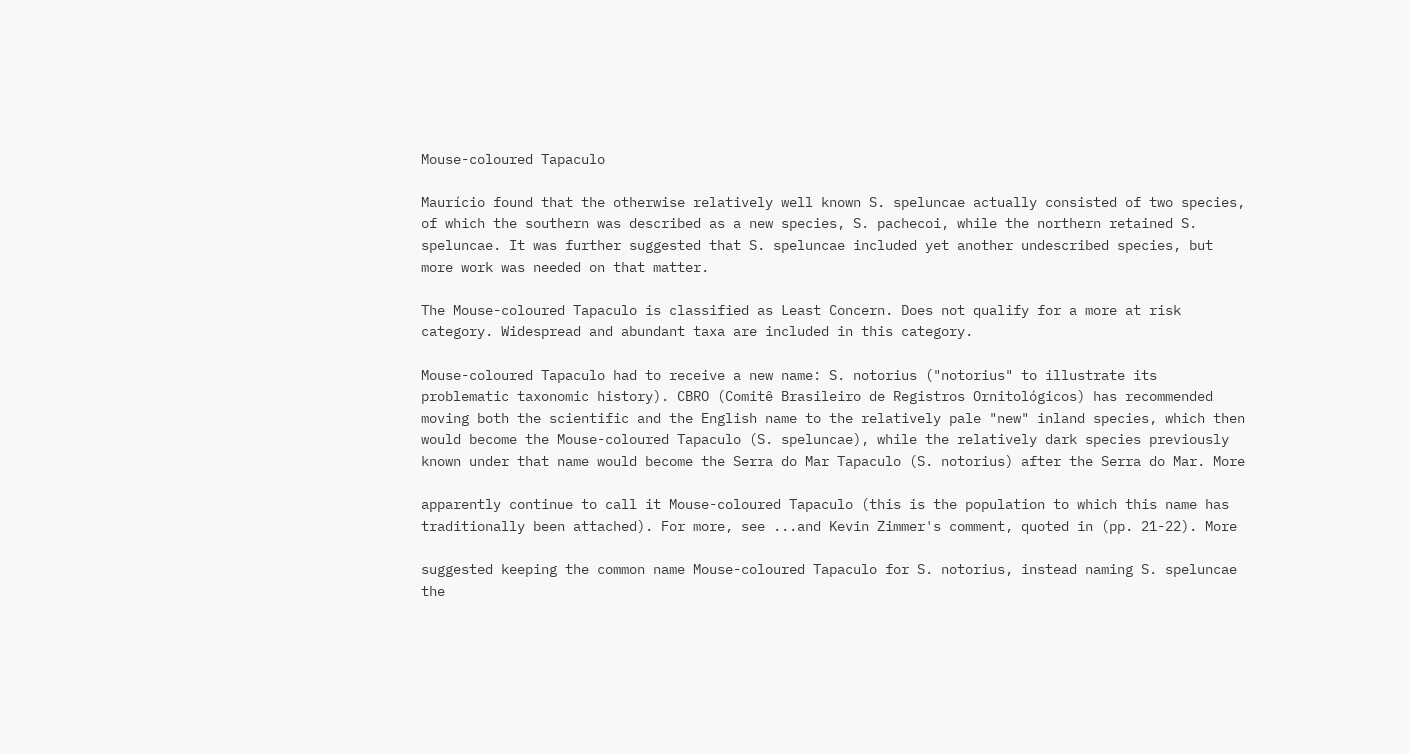Mouse-coloured Tapaculo

Maurício found that the otherwise relatively well known S. speluncae actually consisted of two species, of which the southern was described as a new species, S. pachecoi, while the northern retained S. speluncae. It was further suggested that S. speluncae included yet another undescribed species, but more work was needed on that matter.

The Mouse-coloured Tapaculo is classified as Least Concern. Does not qualify for a more at risk category. Widespread and abundant taxa are included in this category.

Mouse-coloured Tapaculo had to receive a new name: S. notorius ("notorius" to illustrate its problematic taxonomic history). CBRO (Comitê Brasileiro de Registros Ornitológicos) has recommended moving both the scientific and the English name to the relatively pale "new" inland species, which then would become the Mouse-coloured Tapaculo (S. speluncae), while the relatively dark species previously known under that name would become the Serra do Mar Tapaculo (S. notorius) after the Serra do Mar. More

apparently continue to call it Mouse-coloured Tapaculo (this is the population to which this name has traditionally been attached). For more, see ...and Kevin Zimmer's comment, quoted in (pp. 21-22). More

suggested keeping the common name Mouse-coloured Tapaculo for S. notorius, instead naming S. speluncae the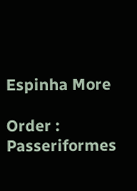Espinha More

Order : Passeriformes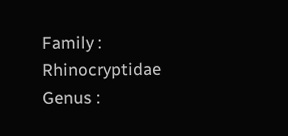Family : Rhinocryptidae
Genus :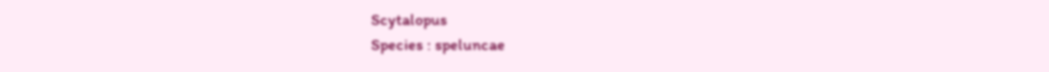Scytalopus
Species : speluncae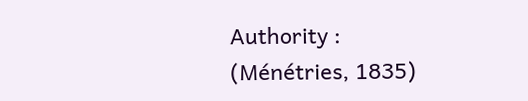Authority : (Ménétries, 1835)